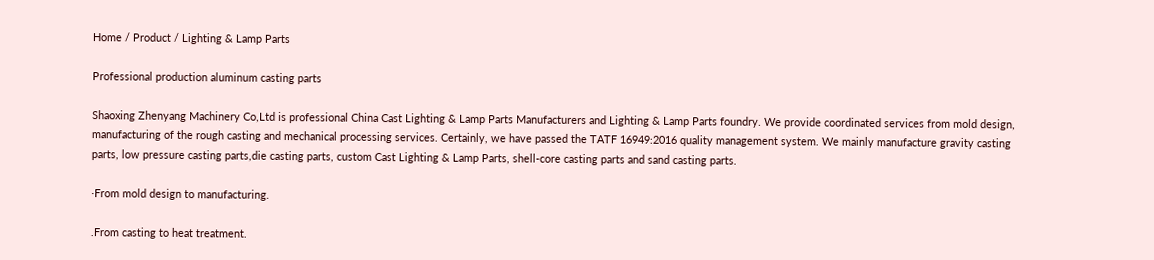Home / Product / Lighting & Lamp Parts

Professional production aluminum casting parts

Shaoxing Zhenyang Machinery Co,Ltd is professional China Cast Lighting & Lamp Parts Manufacturers and Lighting & Lamp Parts foundry. We provide coordinated services from mold design, manufacturing of the rough casting and mechanical processing services. Certainly, we have passed the TATF 16949:2016 quality management system. We mainly manufacture gravity casting parts, low pressure casting parts,die casting parts, custom Cast Lighting & Lamp Parts, shell-core casting parts and sand casting parts.

·From mold design to manufacturing.

.From casting to heat treatment.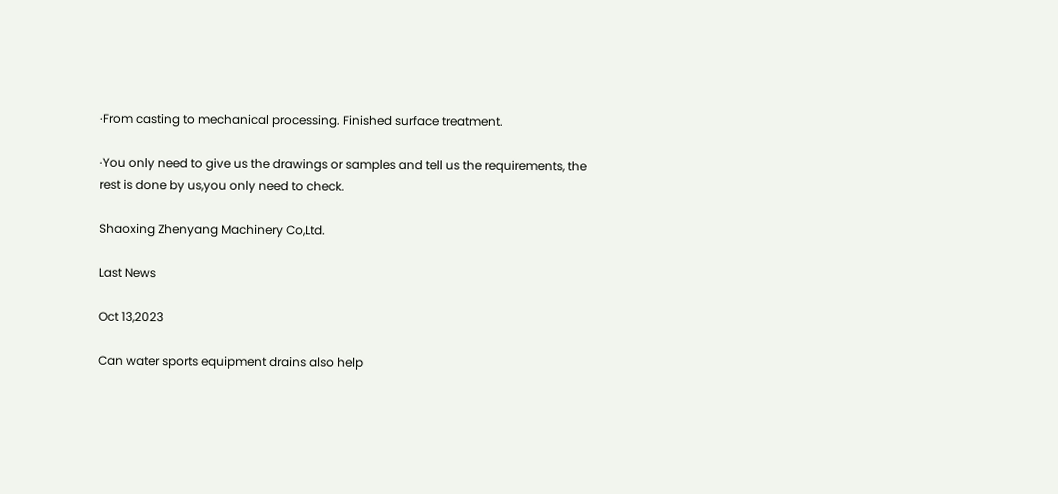·From casting to mechanical processing. Finished surface treatment.

·You only need to give us the drawings or samples and tell us the requirements, the rest is done by us,you only need to check.

Shaoxing Zhenyang Machinery Co,Ltd.

Last News

Oct 13,2023

Can water sports equipment drains also help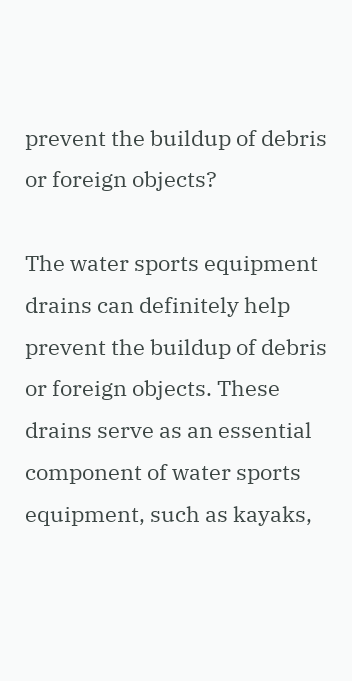prevent the buildup of debris or foreign objects?

The water sports equipment drains can definitely help prevent the buildup of debris or foreign objects. These drains serve as an essential component of water sports equipment, such as kayaks,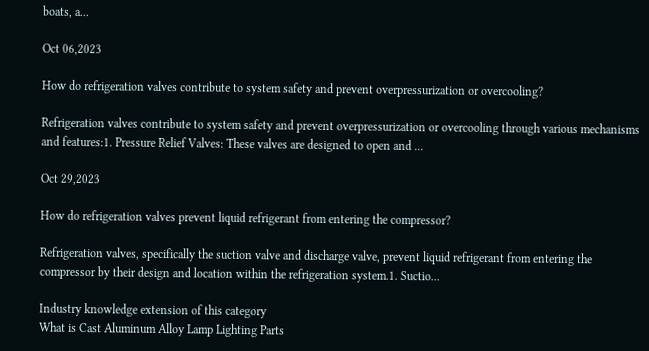boats, a...

Oct 06,2023

How do refrigeration valves contribute to system safety and prevent overpressurization or overcooling?

Refrigeration valves contribute to system safety and prevent overpressurization or overcooling through various mechanisms and features:1. Pressure Relief Valves: These valves are designed to open and ...

Oct 29,2023

How do refrigeration valves prevent liquid refrigerant from entering the compressor?

Refrigeration valves, specifically the suction valve and discharge valve, prevent liquid refrigerant from entering the compressor by their design and location within the refrigeration system.1. Suctio...

Industry knowledge extension of this category
What is Cast Aluminum Alloy Lamp Lighting Parts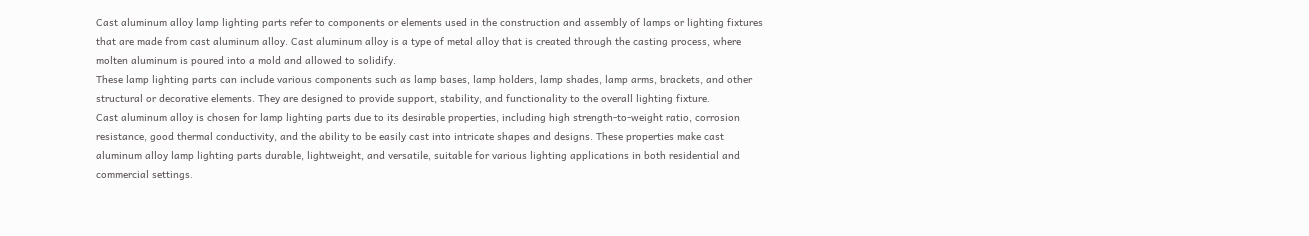Cast aluminum alloy lamp lighting parts refer to components or elements used in the construction and assembly of lamps or lighting fixtures that are made from cast aluminum alloy. Cast aluminum alloy is a type of metal alloy that is created through the casting process, where molten aluminum is poured into a mold and allowed to solidify.
These lamp lighting parts can include various components such as lamp bases, lamp holders, lamp shades, lamp arms, brackets, and other structural or decorative elements. They are designed to provide support, stability, and functionality to the overall lighting fixture.
Cast aluminum alloy is chosen for lamp lighting parts due to its desirable properties, including high strength-to-weight ratio, corrosion resistance, good thermal conductivity, and the ability to be easily cast into intricate shapes and designs. These properties make cast aluminum alloy lamp lighting parts durable, lightweight, and versatile, suitable for various lighting applications in both residential and commercial settings.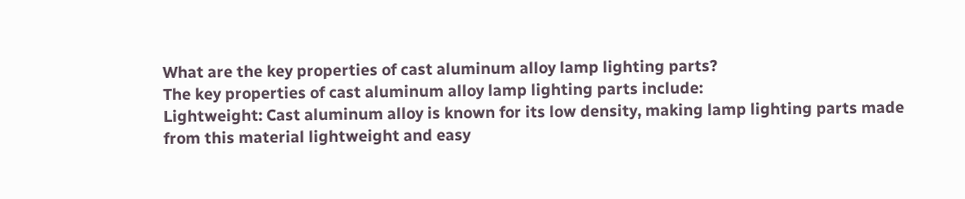What are the key properties of cast aluminum alloy lamp lighting parts?
The key properties of cast aluminum alloy lamp lighting parts include:
Lightweight: Cast aluminum alloy is known for its low density, making lamp lighting parts made from this material lightweight and easy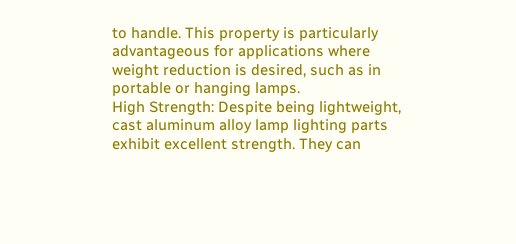to handle. This property is particularly advantageous for applications where weight reduction is desired, such as in portable or hanging lamps.
High Strength: Despite being lightweight, cast aluminum alloy lamp lighting parts exhibit excellent strength. They can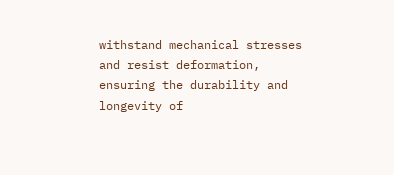withstand mechanical stresses and resist deformation, ensuring the durability and longevity of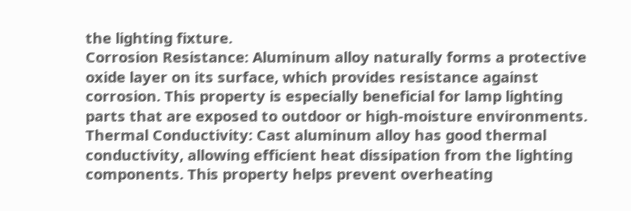the lighting fixture.
Corrosion Resistance: Aluminum alloy naturally forms a protective oxide layer on its surface, which provides resistance against corrosion. This property is especially beneficial for lamp lighting parts that are exposed to outdoor or high-moisture environments.
Thermal Conductivity: Cast aluminum alloy has good thermal conductivity, allowing efficient heat dissipation from the lighting components. This property helps prevent overheating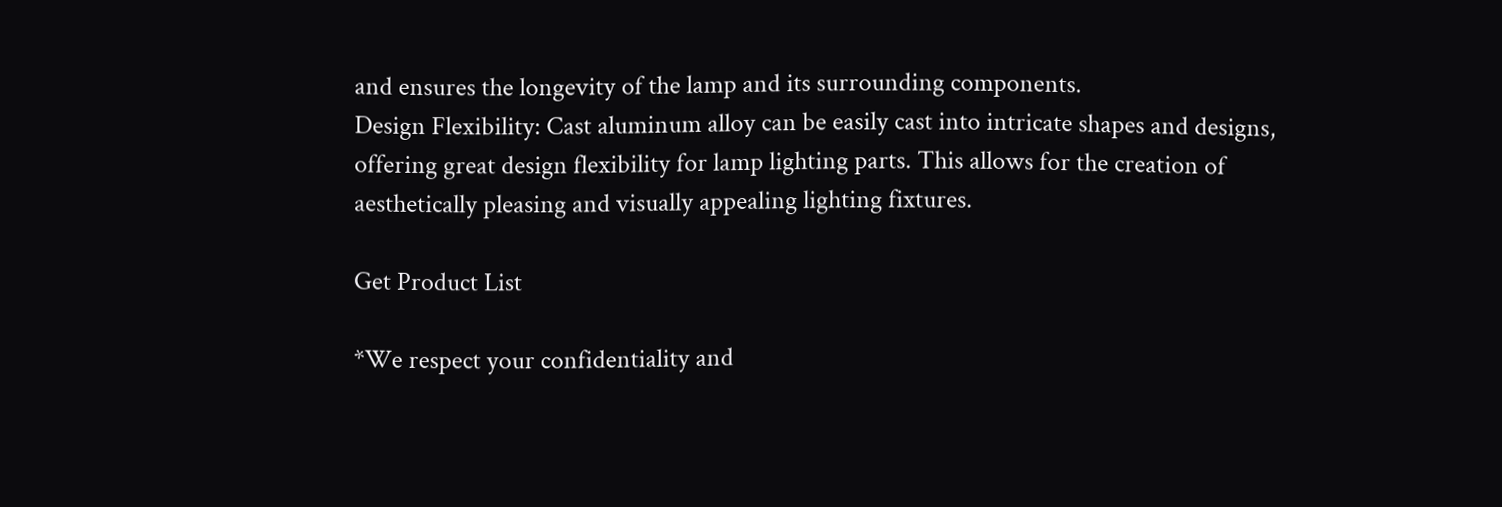and ensures the longevity of the lamp and its surrounding components.
Design Flexibility: Cast aluminum alloy can be easily cast into intricate shapes and designs, offering great design flexibility for lamp lighting parts. This allows for the creation of aesthetically pleasing and visually appealing lighting fixtures.

Get Product List

*We respect your confidentiality and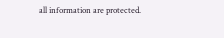all information are protected.